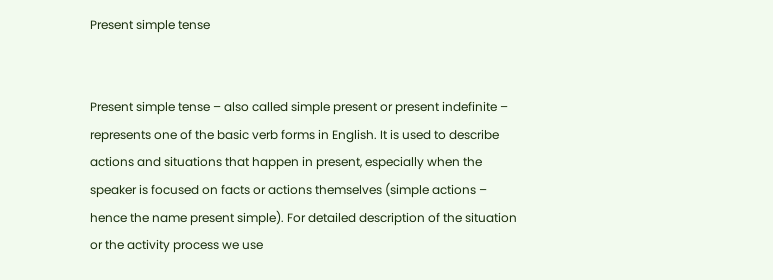Present simple tense


Present simple tense – also called simple present or present indefinite – represents one of the basic verb forms in English. It is used to describe actions and situations that happen in present, especially when the speaker is focused on facts or actions themselves (simple actions – hence the name present simple). For detailed description of the situation or the activity process we use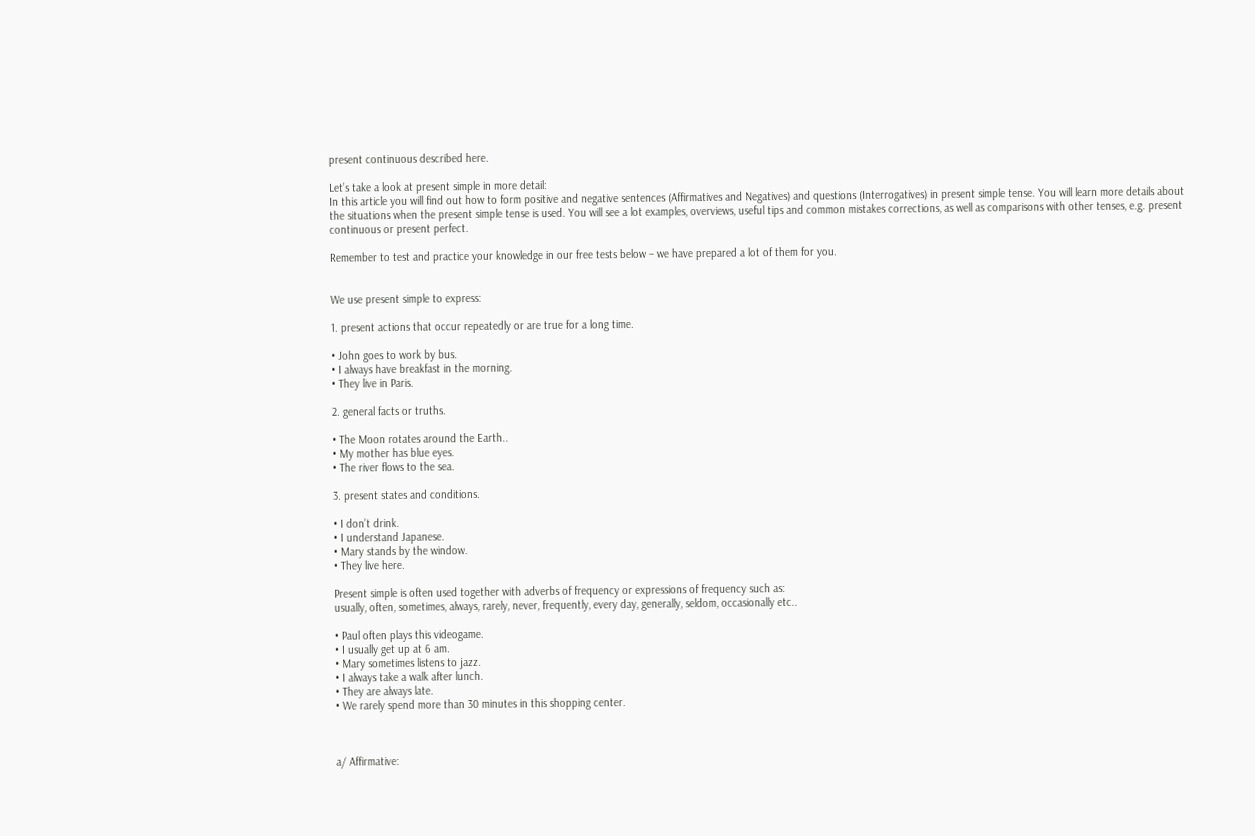present continuous described here.

Let’s take a look at present simple in more detail:
In this article you will find out how to form positive and negative sentences (Affirmatives and Negatives) and questions (Interrogatives) in present simple tense. You will learn more details about the situations when the present simple tense is used. You will see a lot examples, overviews, useful tips and common mistakes corrections, as well as comparisons with other tenses, e.g. present continuous or present perfect.

Remember to test and practice your knowledge in our free tests below – we have prepared a lot of them for you.


We use present simple to express:

1. present actions that occur repeatedly or are true for a long time.

• John goes to work by bus.
• I always have breakfast in the morning.
• They live in Paris.

2. general facts or truths.

• The Moon rotates around the Earth..
• My mother has blue eyes.
• The river flows to the sea.

3. present states and conditions.

• I don’t drink.
• I understand Japanese.
• Mary stands by the window.
• They live here.

Present simple is often used together with adverbs of frequency or expressions of frequency such as:
usually, often, sometimes, always, rarely, never, frequently, every day, generally, seldom, occasionally etc..

• Paul often plays this videogame.
• I usually get up at 6 am.
• Mary sometimes listens to jazz.
• I always take a walk after lunch.
• They are always late.
• We rarely spend more than 30 minutes in this shopping center.



a/ Affirmative: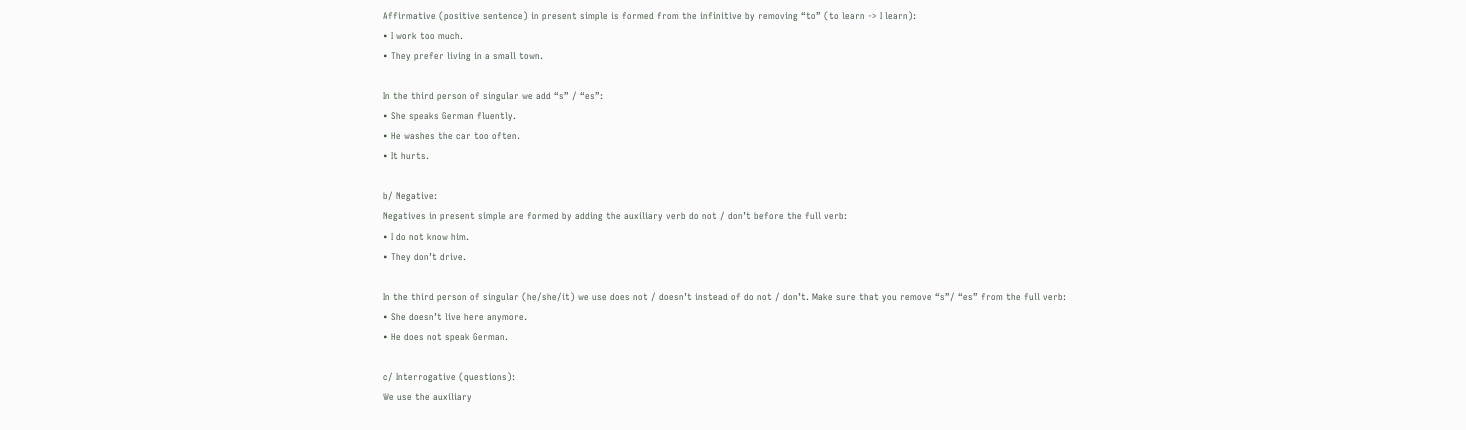Affirmative (positive sentence) in present simple is formed from the infinitive by removing “to” (to learn -> I learn):
• I work too much.
• They prefer living in a small town.

In the third person of singular we add “s” / “es”:
• She speaks German fluently.
• He washes the car too often.
• It hurts.

b/ Negative:
Negatives in present simple are formed by adding the auxiliary verb do not / don’t before the full verb:
• I do not know him.
• They don’t drive.

In the third person of singular (he/she/it) we use does not / doesn’t instead of do not / don’t. Make sure that you remove “s”/ “es” from the full verb:
• She doesn’t live here anymore.
• He does not speak German.

c/ Interrogative (questions):
We use the auxiliary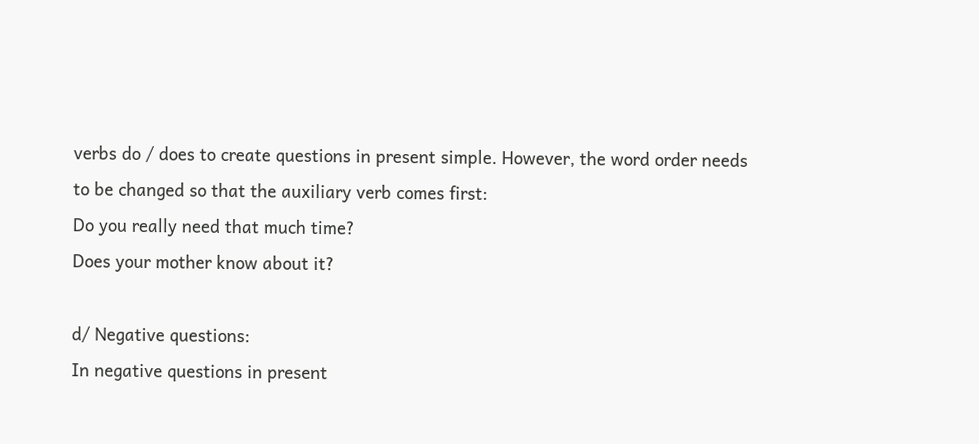verbs do / does to create questions in present simple. However, the word order needs to be changed so that the auxiliary verb comes first:
Do you really need that much time?
Does your mother know about it?

d/ Negative questions:
In negative questions in present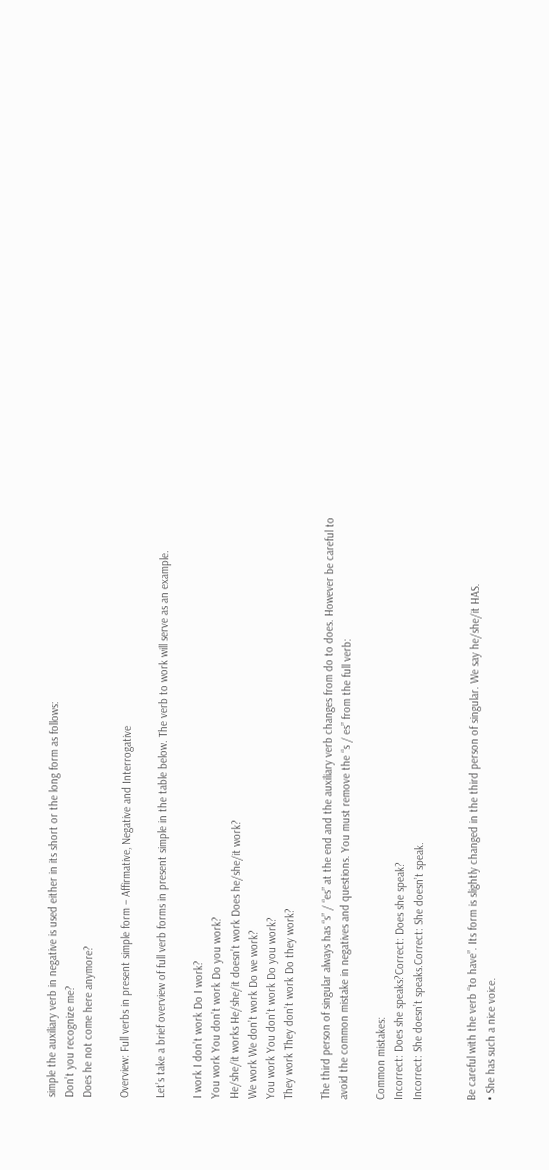simple the auxiliary verb in negative is used either in its short or the long form as follows:
Don’t you recognize me?
Does he not come here anymore?

Overview: Full verbs in present simple form – Affirmative, Negative and Interrogative

Let’s take a brief overview of full verb forms in present simple in the table below. The verb to work will serve as an example.

I work I don’t work Do I work?
You work You don’t work Do you work?
He/she/it works He/she/it doesn’t work Does he/she/it work?
We work We don’t work Do we work?
You work You don’t work Do you work?
They work They don’t work Do they work?

The third person of singular always has “s” / “es” at the end and the auxiliary verb changes from do to does. However be careful to avoid the common mistake in negatives and questions. You must remove the “s / es” from the full verb:

Common mistakes:
Incorrect: Does she speaks?Correct: Does she speak?
Incorrect: She doesn’t speaks.Correct: She doesn’t speak.


Be careful with the verb “to have”. Its form is slightly changed in the third person of singular. We say he/she/it HAS.
• She has such a nice voice.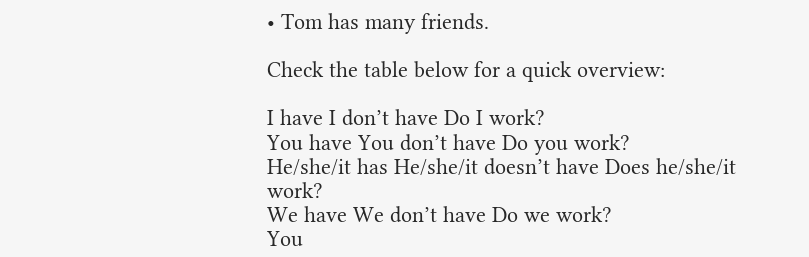• Tom has many friends.

Check the table below for a quick overview:

I have I don’t have Do I work?
You have You don’t have Do you work?
He/she/it has He/she/it doesn’t have Does he/she/it work?
We have We don’t have Do we work?
You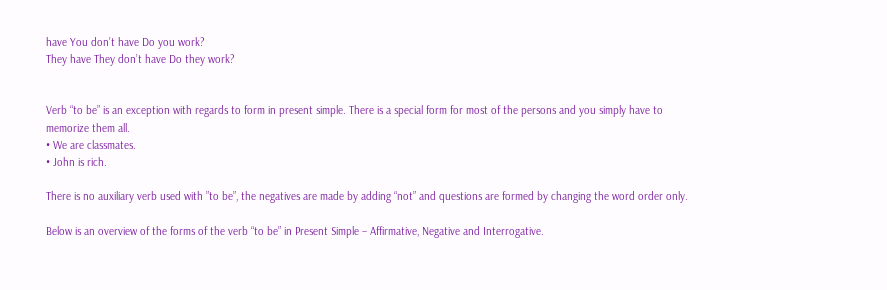have You don’t have Do you work?
They have They don’t have Do they work?


Verb “to be” is an exception with regards to form in present simple. There is a special form for most of the persons and you simply have to memorize them all.
• We are classmates.
• John is rich.

There is no auxiliary verb used with ”to be”, the negatives are made by adding “not” and questions are formed by changing the word order only.

Below is an overview of the forms of the verb “to be” in Present Simple – Affirmative, Negative and Interrogative.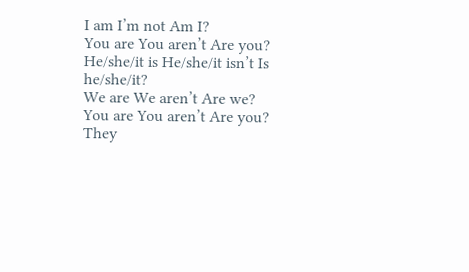I am I’m not Am I?
You are You aren’t Are you?
He/she/it is He/she/it isn’t Is he/she/it?
We are We aren’t Are we?
You are You aren’t Are you?
They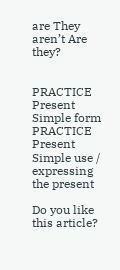are They aren’t Are they?


PRACTICE Present Simple form
PRACTICE Present Simple use / expressing the present

Do you like this article?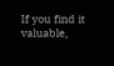If you find it valuable,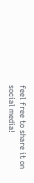feel free to share it on social media!